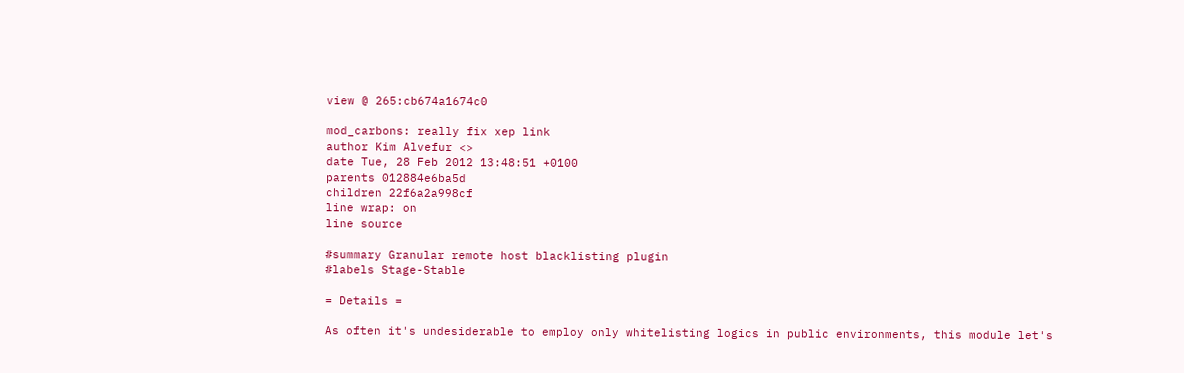view @ 265:cb674a1674c0

mod_carbons: really fix xep link
author Kim Alvefur <>
date Tue, 28 Feb 2012 13:48:51 +0100
parents 012884e6ba5d
children 22f6a2a998cf
line wrap: on
line source

#summary Granular remote host blacklisting plugin
#labels Stage-Stable

= Details =

As often it's undesiderable to employ only whitelisting logics in public environments, this module let's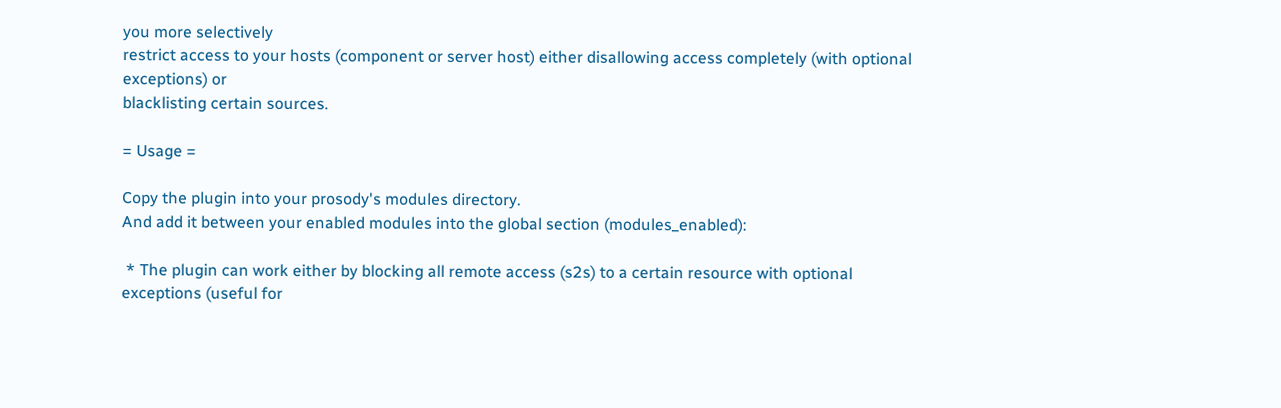you more selectively
restrict access to your hosts (component or server host) either disallowing access completely (with optional exceptions) or
blacklisting certain sources.

= Usage =

Copy the plugin into your prosody's modules directory.
And add it between your enabled modules into the global section (modules_enabled):

 * The plugin can work either by blocking all remote access (s2s) to a certain resource with optional exceptions (useful for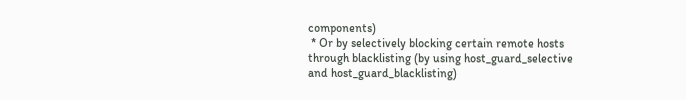components)
 * Or by selectively blocking certain remote hosts through blacklisting (by using host_guard_selective and host_guard_blacklisting)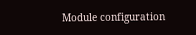Module configuration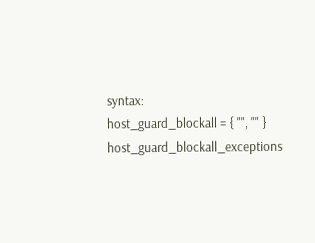syntax:
host_guard_blockall = { "", "" }
host_guard_blockall_exceptions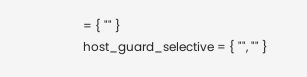= { "" }
host_guard_selective = { "", "" }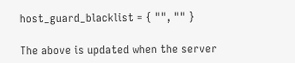host_guard_blacklist = { "", "" }

The above is updated when the server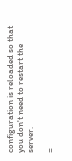configuration is reloaded so that you don't need to restart the server.

=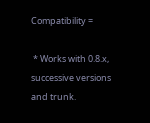Compatibility =

 * Works with 0.8.x, successive versions and trunk.